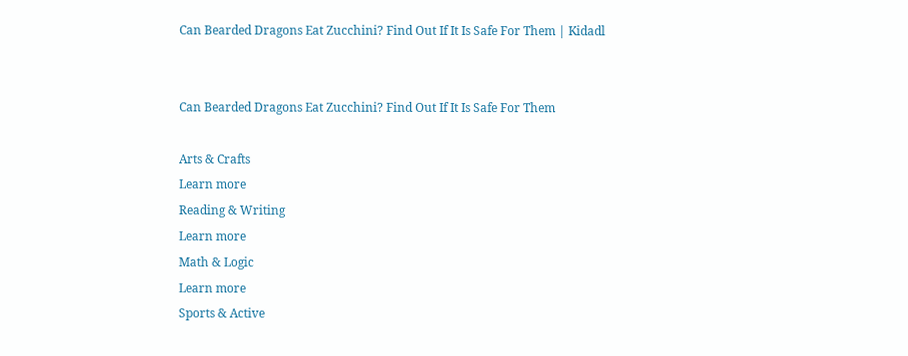Can Bearded Dragons Eat Zucchini? Find Out If It Is Safe For Them | Kidadl


Can Bearded Dragons Eat Zucchini? Find Out If It Is Safe For Them

Arts & Crafts
Learn more
Reading & Writing
Learn more
Math & Logic
Learn more
Sports & Active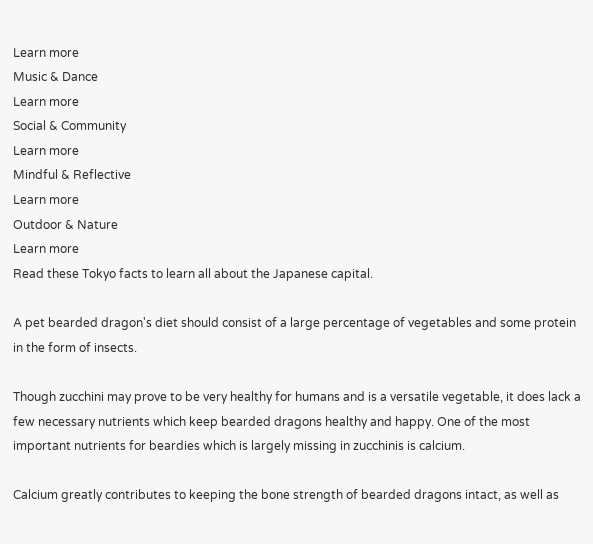Learn more
Music & Dance
Learn more
Social & Community
Learn more
Mindful & Reflective
Learn more
Outdoor & Nature
Learn more
Read these Tokyo facts to learn all about the Japanese capital.

A pet bearded dragon's diet should consist of a large percentage of vegetables and some protein in the form of insects.

Though zucchini may prove to be very healthy for humans and is a versatile vegetable, it does lack a few necessary nutrients which keep bearded dragons healthy and happy. One of the most important nutrients for beardies which is largely missing in zucchinis is calcium.

Calcium greatly contributes to keeping the bone strength of bearded dragons intact, as well as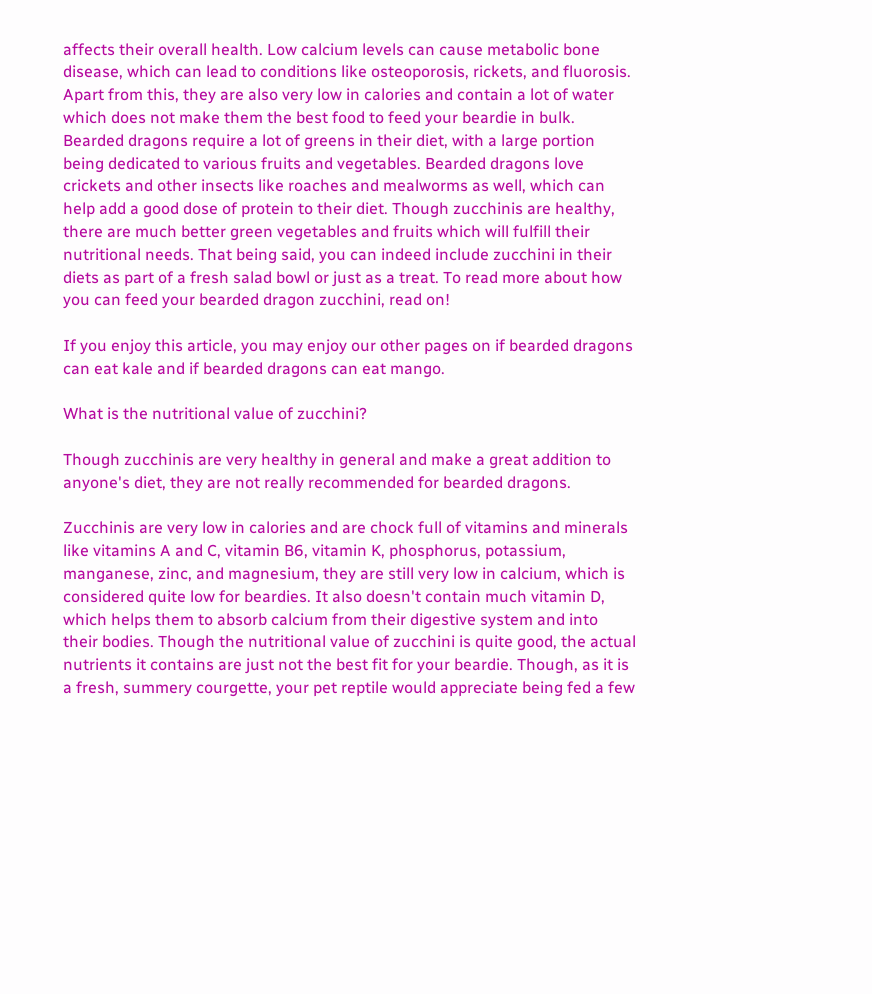affects their overall health. Low calcium levels can cause metabolic bone disease, which can lead to conditions like osteoporosis, rickets, and fluorosis. Apart from this, they are also very low in calories and contain a lot of water which does not make them the best food to feed your beardie in bulk. Bearded dragons require a lot of greens in their diet, with a large portion being dedicated to various fruits and vegetables. Bearded dragons love crickets and other insects like roaches and mealworms as well, which can help add a good dose of protein to their diet. Though zucchinis are healthy, there are much better green vegetables and fruits which will fulfill their nutritional needs. That being said, you can indeed include zucchini in their diets as part of a fresh salad bowl or just as a treat. To read more about how you can feed your bearded dragon zucchini, read on!

If you enjoy this article, you may enjoy our other pages on if bearded dragons can eat kale and if bearded dragons can eat mango.

What is the nutritional value of zucchini?

Though zucchinis are very healthy in general and make a great addition to anyone's diet, they are not really recommended for bearded dragons.

Zucchinis are very low in calories and are chock full of vitamins and minerals like vitamins A and C, vitamin B6, vitamin K, phosphorus, potassium, manganese, zinc, and magnesium, they are still very low in calcium, which is considered quite low for beardies. It also doesn't contain much vitamin D, which helps them to absorb calcium from their digestive system and into their bodies. Though the nutritional value of zucchini is quite good, the actual nutrients it contains are just not the best fit for your beardie. Though, as it is a fresh, summery courgette, your pet reptile would appreciate being fed a few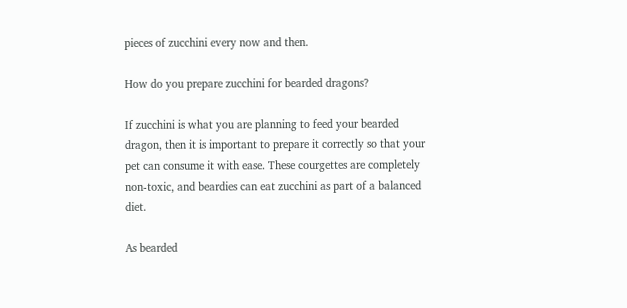pieces of zucchini every now and then.

How do you prepare zucchini for bearded dragons?

If zucchini is what you are planning to feed your bearded dragon, then it is important to prepare it correctly so that your pet can consume it with ease. These courgettes are completely non-toxic, and beardies can eat zucchini as part of a balanced diet.

As bearded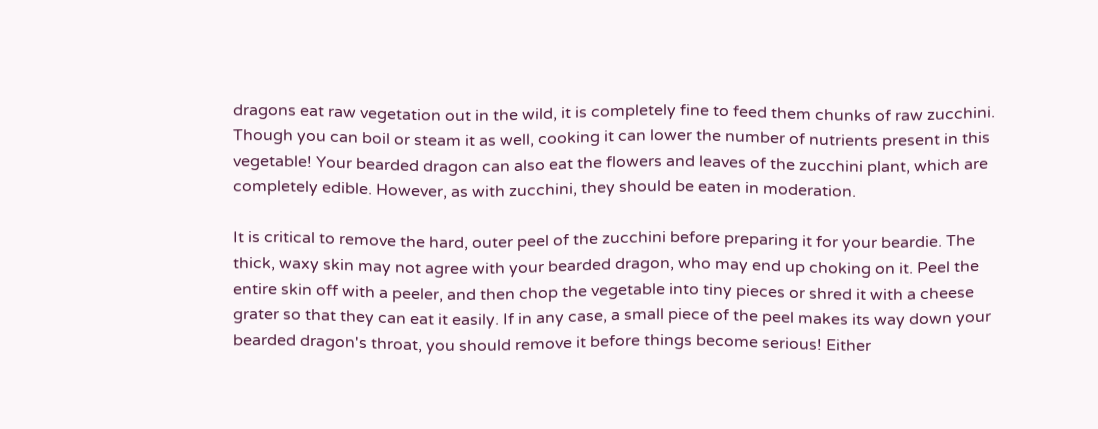dragons eat raw vegetation out in the wild, it is completely fine to feed them chunks of raw zucchini. Though you can boil or steam it as well, cooking it can lower the number of nutrients present in this vegetable! Your bearded dragon can also eat the flowers and leaves of the zucchini plant, which are completely edible. However, as with zucchini, they should be eaten in moderation.

It is critical to remove the hard, outer peel of the zucchini before preparing it for your beardie. The thick, waxy skin may not agree with your bearded dragon, who may end up choking on it. Peel the entire skin off with a peeler, and then chop the vegetable into tiny pieces or shred it with a cheese grater so that they can eat it easily. If in any case, a small piece of the peel makes its way down your bearded dragon's throat, you should remove it before things become serious! Either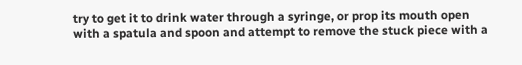try to get it to drink water through a syringe, or prop its mouth open with a spatula and spoon and attempt to remove the stuck piece with a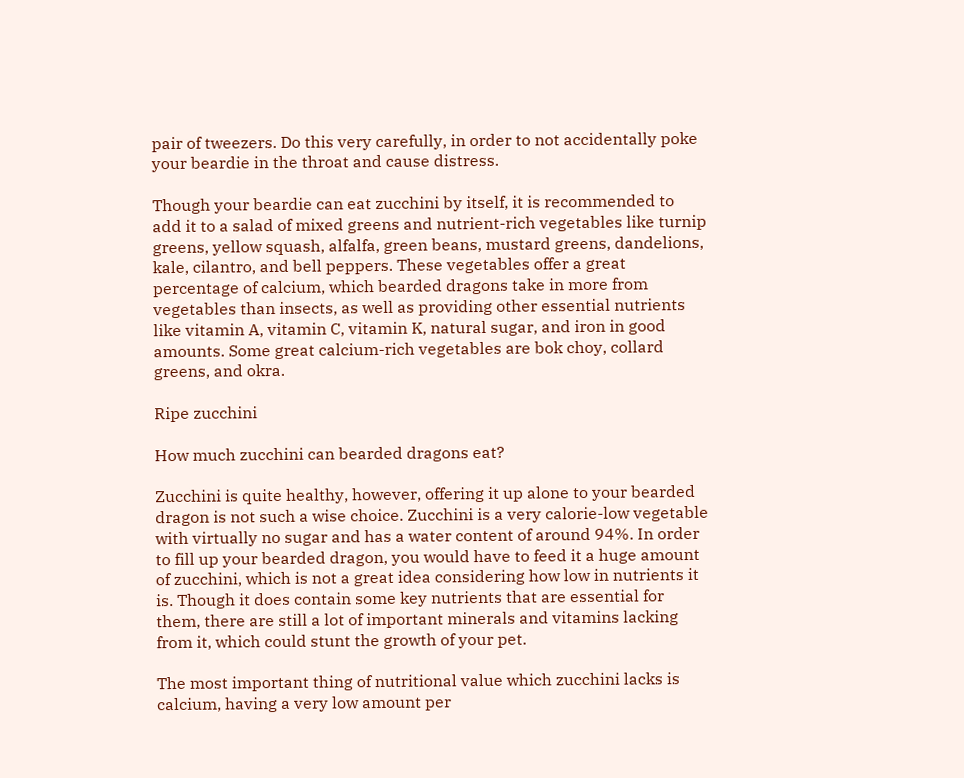pair of tweezers. Do this very carefully, in order to not accidentally poke your beardie in the throat and cause distress.

Though your beardie can eat zucchini by itself, it is recommended to add it to a salad of mixed greens and nutrient-rich vegetables like turnip greens, yellow squash, alfalfa, green beans, mustard greens, dandelions, kale, cilantro, and bell peppers. These vegetables offer a great percentage of calcium, which bearded dragons take in more from vegetables than insects, as well as providing other essential nutrients like vitamin A, vitamin C, vitamin K, natural sugar, and iron in good amounts. Some great calcium-rich vegetables are bok choy, collard greens, and okra.

Ripe zucchini

How much zucchini can bearded dragons eat?

Zucchini is quite healthy, however, offering it up alone to your bearded dragon is not such a wise choice. Zucchini is a very calorie-low vegetable with virtually no sugar and has a water content of around 94%. In order to fill up your bearded dragon, you would have to feed it a huge amount of zucchini, which is not a great idea considering how low in nutrients it is. Though it does contain some key nutrients that are essential for them, there are still a lot of important minerals and vitamins lacking from it, which could stunt the growth of your pet.

The most important thing of nutritional value which zucchini lacks is calcium, having a very low amount per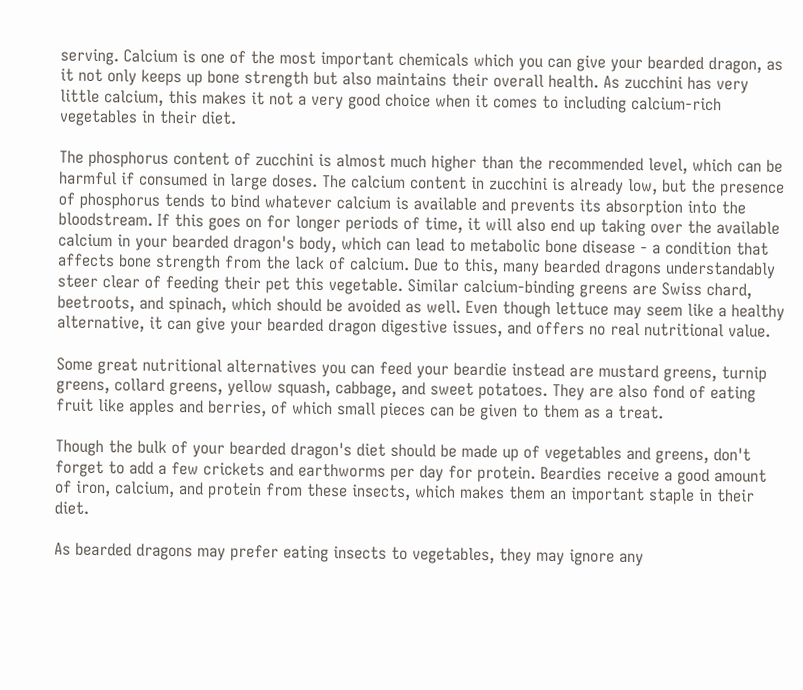serving. Calcium is one of the most important chemicals which you can give your bearded dragon, as it not only keeps up bone strength but also maintains their overall health. As zucchini has very little calcium, this makes it not a very good choice when it comes to including calcium-rich vegetables in their diet.

The phosphorus content of zucchini is almost much higher than the recommended level, which can be harmful if consumed in large doses. The calcium content in zucchini is already low, but the presence of phosphorus tends to bind whatever calcium is available and prevents its absorption into the bloodstream. If this goes on for longer periods of time, it will also end up taking over the available calcium in your bearded dragon's body, which can lead to metabolic bone disease - a condition that affects bone strength from the lack of calcium. Due to this, many bearded dragons understandably steer clear of feeding their pet this vegetable. Similar calcium-binding greens are Swiss chard, beetroots, and spinach, which should be avoided as well. Even though lettuce may seem like a healthy alternative, it can give your bearded dragon digestive issues, and offers no real nutritional value.

Some great nutritional alternatives you can feed your beardie instead are mustard greens, turnip greens, collard greens, yellow squash, cabbage, and sweet potatoes. They are also fond of eating fruit like apples and berries, of which small pieces can be given to them as a treat.

Though the bulk of your bearded dragon's diet should be made up of vegetables and greens, don't forget to add a few crickets and earthworms per day for protein. Beardies receive a good amount of iron, calcium, and protein from these insects, which makes them an important staple in their diet.

As bearded dragons may prefer eating insects to vegetables, they may ignore any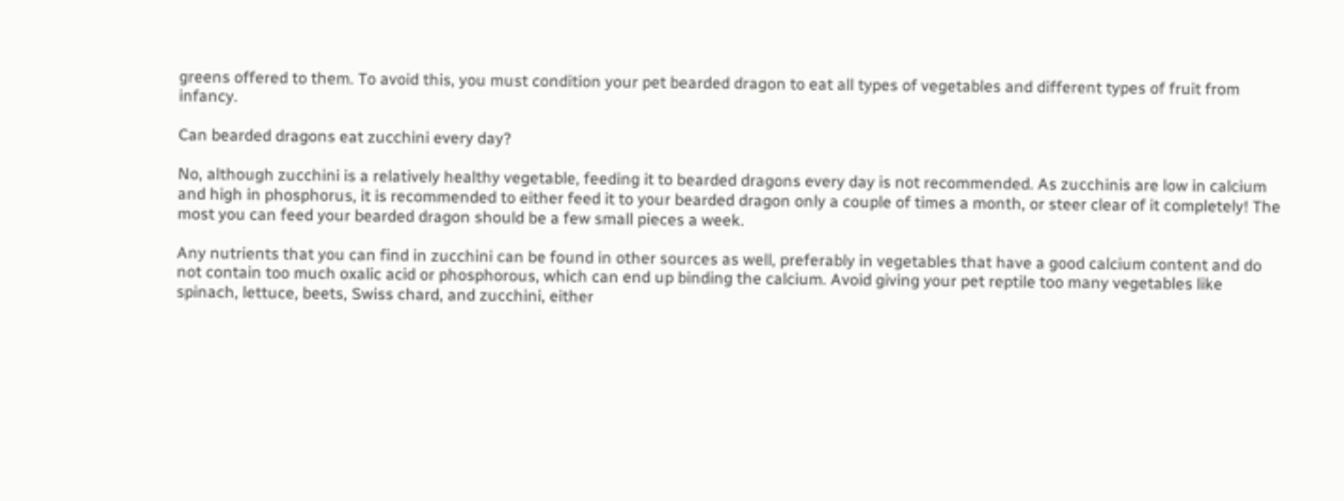greens offered to them. To avoid this, you must condition your pet bearded dragon to eat all types of vegetables and different types of fruit from infancy.

Can bearded dragons eat zucchini every day?

No, although zucchini is a relatively healthy vegetable, feeding it to bearded dragons every day is not recommended. As zucchinis are low in calcium and high in phosphorus, it is recommended to either feed it to your bearded dragon only a couple of times a month, or steer clear of it completely! The most you can feed your bearded dragon should be a few small pieces a week.

Any nutrients that you can find in zucchini can be found in other sources as well, preferably in vegetables that have a good calcium content and do not contain too much oxalic acid or phosphorous, which can end up binding the calcium. Avoid giving your pet reptile too many vegetables like spinach, lettuce, beets, Swiss chard, and zucchini, either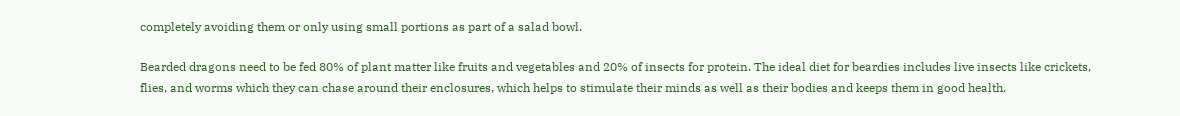completely avoiding them or only using small portions as part of a salad bowl.

Bearded dragons need to be fed 80% of plant matter like fruits and vegetables and 20% of insects for protein. The ideal diet for beardies includes live insects like crickets, flies, and worms which they can chase around their enclosures, which helps to stimulate their minds as well as their bodies and keeps them in good health.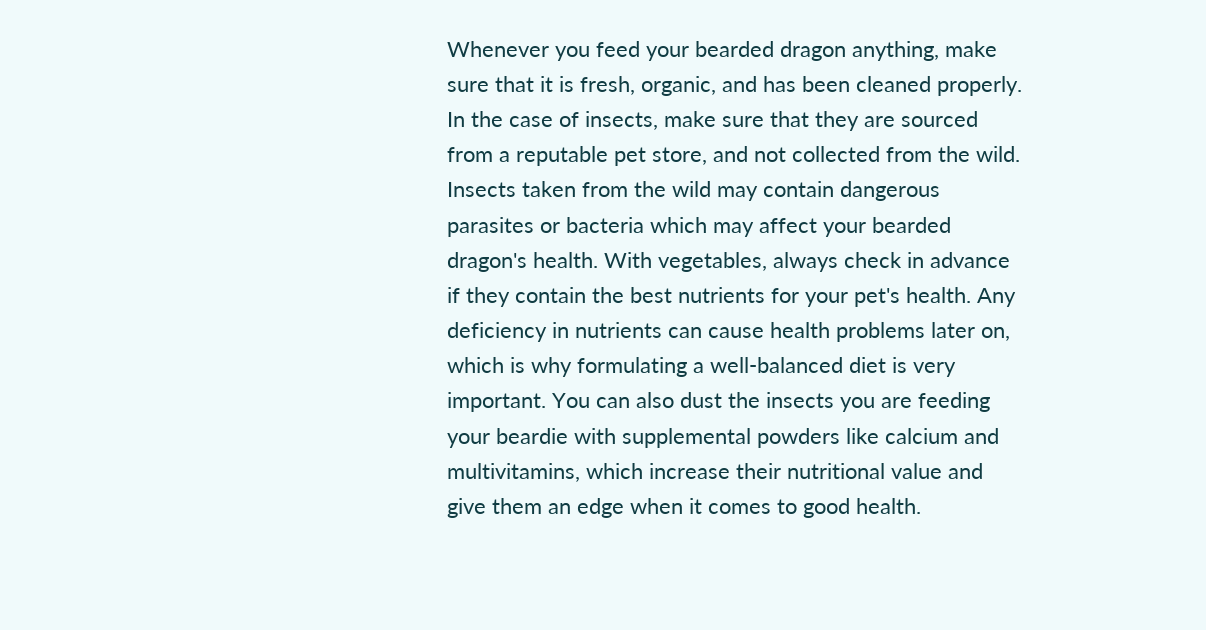Whenever you feed your bearded dragon anything, make sure that it is fresh, organic, and has been cleaned properly. In the case of insects, make sure that they are sourced from a reputable pet store, and not collected from the wild. Insects taken from the wild may contain dangerous parasites or bacteria which may affect your bearded dragon's health. With vegetables, always check in advance if they contain the best nutrients for your pet's health. Any deficiency in nutrients can cause health problems later on, which is why formulating a well-balanced diet is very important. You can also dust the insects you are feeding your beardie with supplemental powders like calcium and multivitamins, which increase their nutritional value and give them an edge when it comes to good health.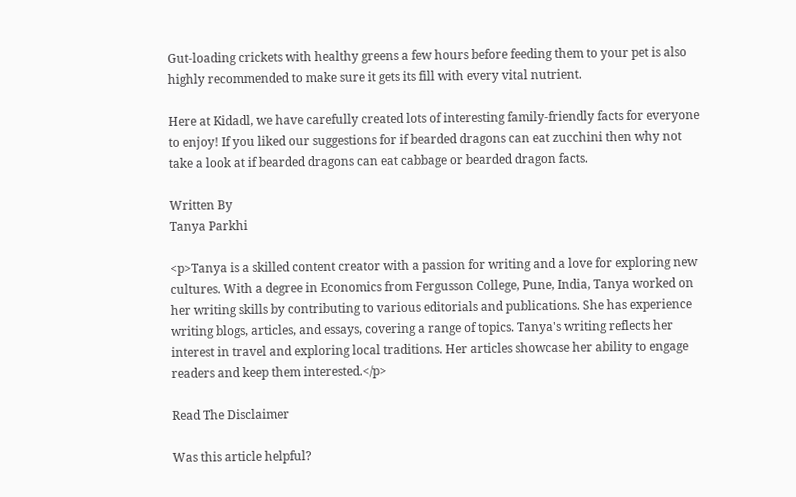Gut-loading crickets with healthy greens a few hours before feeding them to your pet is also highly recommended to make sure it gets its fill with every vital nutrient.

Here at Kidadl, we have carefully created lots of interesting family-friendly facts for everyone to enjoy! If you liked our suggestions for if bearded dragons can eat zucchini then why not take a look at if bearded dragons can eat cabbage or bearded dragon facts.

Written By
Tanya Parkhi

<p>Tanya is a skilled content creator with a passion for writing and a love for exploring new cultures. With a degree in Economics from Fergusson College, Pune, India, Tanya worked on her writing skills by contributing to various editorials and publications. She has experience writing blogs, articles, and essays, covering a range of topics. Tanya's writing reflects her interest in travel and exploring local traditions. Her articles showcase her ability to engage readers and keep them interested.</p>

Read The Disclaimer

Was this article helpful?